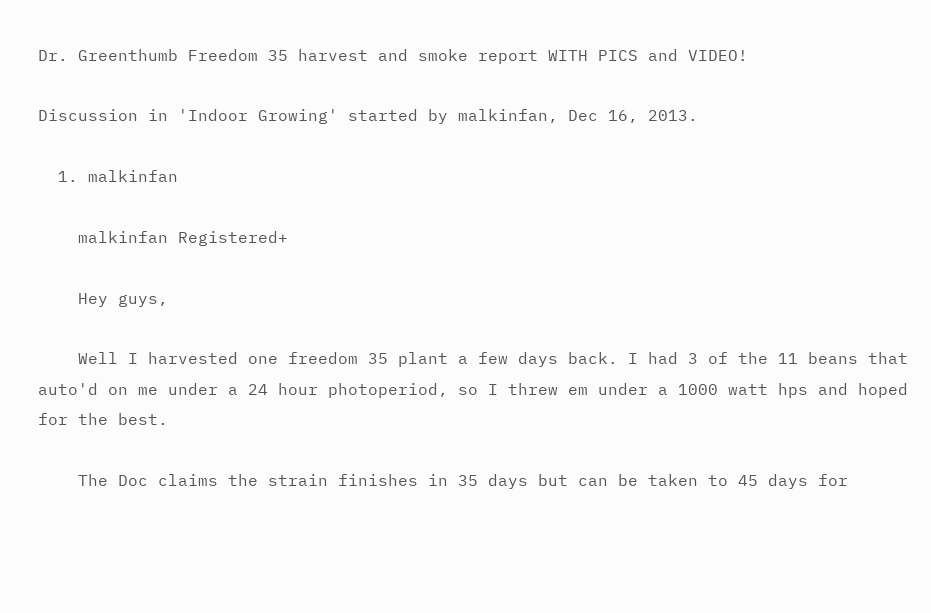Dr. Greenthumb Freedom 35 harvest and smoke report WITH PICS and VIDEO!

Discussion in 'Indoor Growing' started by malkinfan, Dec 16, 2013.

  1. malkinfan

    malkinfan Registered+

    Hey guys,

    Well I harvested one freedom 35 plant a few days back. I had 3 of the 11 beans that auto'd on me under a 24 hour photoperiod, so I threw em under a 1000 watt hps and hoped for the best.

    The Doc claims the strain finishes in 35 days but can be taken to 45 days for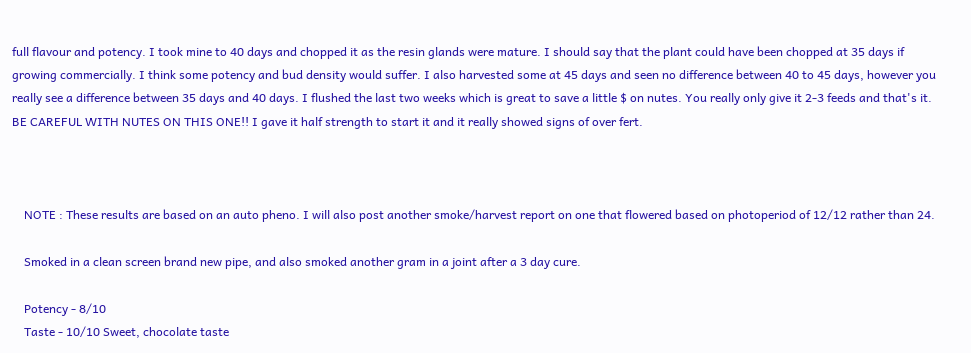full flavour and potency. I took mine to 40 days and chopped it as the resin glands were mature. I should say that the plant could have been chopped at 35 days if growing commercially. I think some potency and bud density would suffer. I also harvested some at 45 days and seen no difference between 40 to 45 days, however you really see a difference between 35 days and 40 days. I flushed the last two weeks which is great to save a little $ on nutes. You really only give it 2-3 feeds and that's it. BE CAREFUL WITH NUTES ON THIS ONE!! I gave it half strength to start it and it really showed signs of over fert.



    NOTE : These results are based on an auto pheno. I will also post another smoke/harvest report on one that flowered based on photoperiod of 12/12 rather than 24.

    Smoked in a clean screen brand new pipe, and also smoked another gram in a joint after a 3 day cure.

    Potency - 8/10
    Taste - 10/10 Sweet, chocolate taste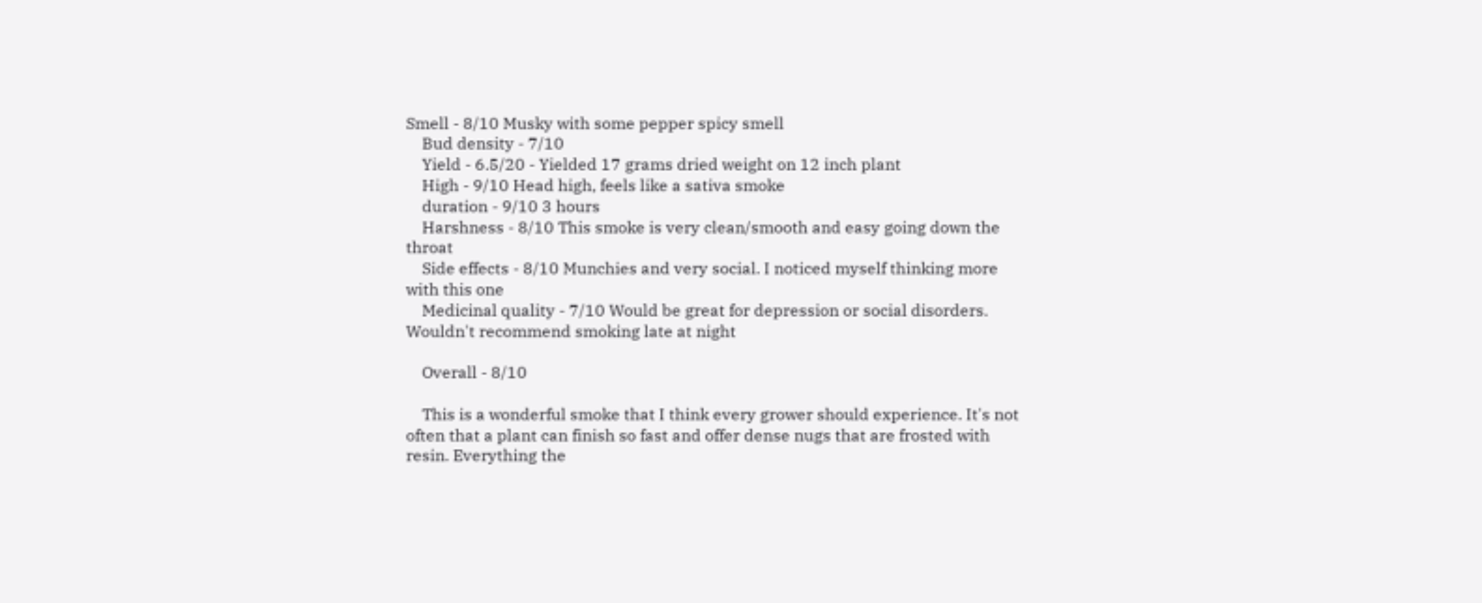Smell - 8/10 Musky with some pepper spicy smell
    Bud density - 7/10
    Yield - 6.5/20 - Yielded 17 grams dried weight on 12 inch plant
    High - 9/10 Head high, feels like a sativa smoke
    duration - 9/10 3 hours
    Harshness - 8/10 This smoke is very clean/smooth and easy going down the throat
    Side effects - 8/10 Munchies and very social. I noticed myself thinking more with this one
    Medicinal quality - 7/10 Would be great for depression or social disorders. Wouldn't recommend smoking late at night

    Overall - 8/10

    This is a wonderful smoke that I think every grower should experience. It's not often that a plant can finish so fast and offer dense nugs that are frosted with resin. Everything the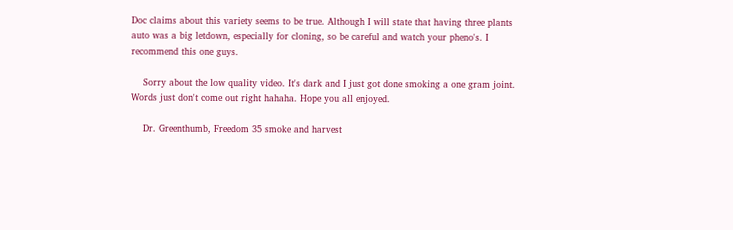Doc claims about this variety seems to be true. Although I will state that having three plants auto was a big letdown, especially for cloning, so be careful and watch your pheno's. I recommend this one guys.

    Sorry about the low quality video. It's dark and I just got done smoking a one gram joint. Words just don't come out right hahaha. Hope you all enjoyed.

    Dr. Greenthumb, Freedom 35 smoke and harvest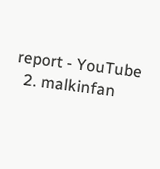report - YouTube
  2. malkinfan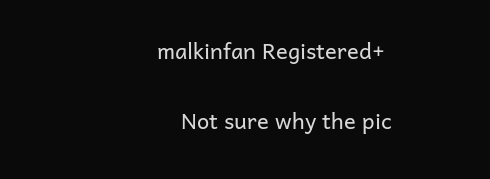malkinfan Registered+

    Not sure why the pic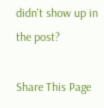didn't show up in the post?

Share This Page